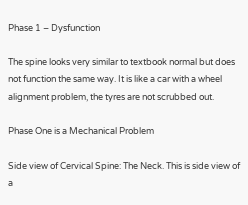Phase 1 – Dysfunction

The spine looks very similar to textbook normal but does not function the same way. It is like a car with a wheel alignment problem, the tyres are not scrubbed out.

Phase One is a Mechanical Problem

Side view of Cervical Spine: The Neck. This is side view of a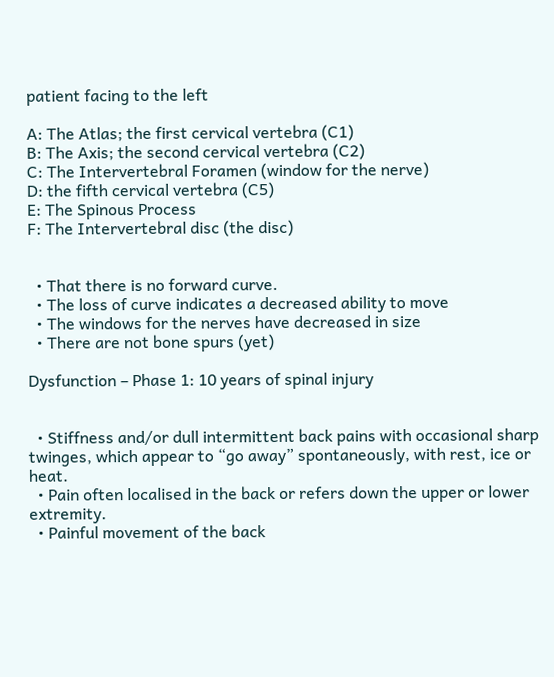patient facing to the left

A: The Atlas; the first cervical vertebra (C1)
B: The Axis; the second cervical vertebra (C2)
C: The Intervertebral Foramen (window for the nerve)
D: the fifth cervical vertebra (C5)
E: The Spinous Process
F: The Intervertebral disc (the disc)


  • That there is no forward curve.
  • The loss of curve indicates a decreased ability to move
  • The windows for the nerves have decreased in size
  • There are not bone spurs (yet)

Dysfunction – Phase 1: 10 years of spinal injury


  • Stiffness and/or dull intermittent back pains with occasional sharp twinges, which appear to “go away” spontaneously, with rest, ice or heat.
  • Pain often localised in the back or refers down the upper or lower extremity.
  • Painful movement of the back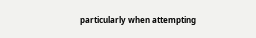particularly when attempting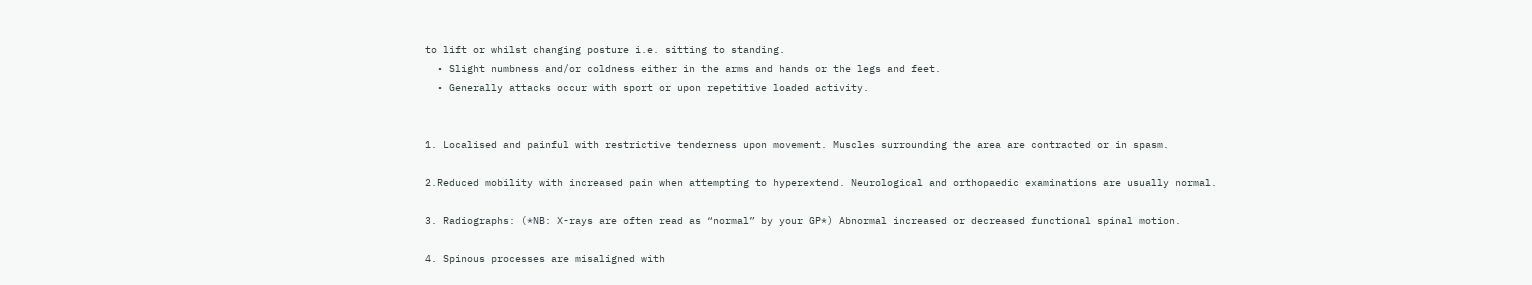to lift or whilst changing posture i.e. sitting to standing.
  • Slight numbness and/or coldness either in the arms and hands or the legs and feet.
  • Generally attacks occur with sport or upon repetitive loaded activity.


1. Localised and painful with restrictive tenderness upon movement. Muscles surrounding the area are contracted or in spasm.

2.Reduced mobility with increased pain when attempting to hyperextend. Neurological and orthopaedic examinations are usually normal.

3. Radiographs: (*NB: X-rays are often read as “normal” by your GP*) Abnormal increased or decreased functional spinal motion.

4. Spinous processes are misaligned with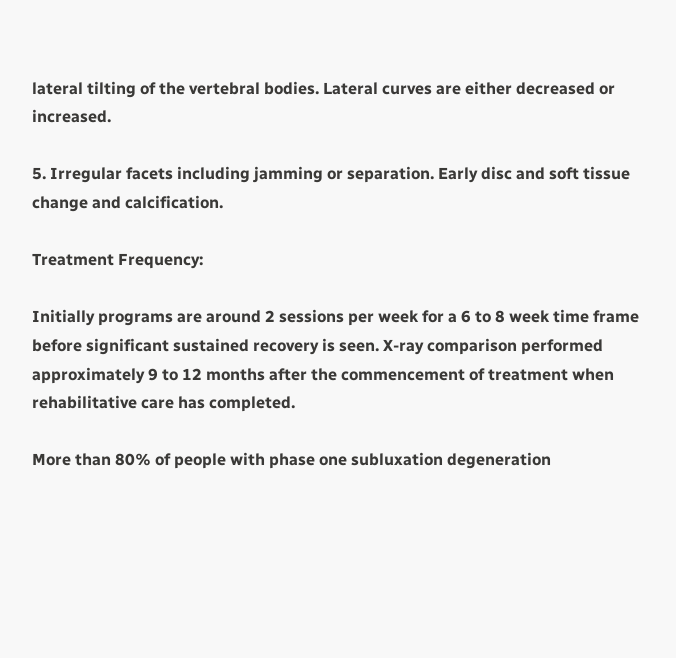lateral tilting of the vertebral bodies. Lateral curves are either decreased or increased.

5. Irregular facets including jamming or separation. Early disc and soft tissue change and calcification.

Treatment Frequency:

Initially programs are around 2 sessions per week for a 6 to 8 week time frame before significant sustained recovery is seen. X-ray comparison performed approximately 9 to 12 months after the commencement of treatment when rehabilitative care has completed.

More than 80% of people with phase one subluxation degeneration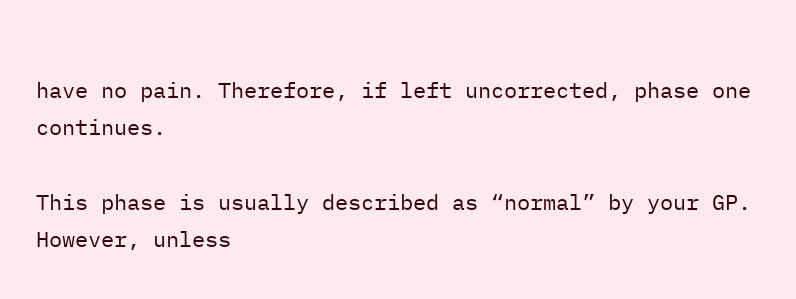have no pain. Therefore, if left uncorrected, phase one continues.

This phase is usually described as “normal” by your GP. However, unless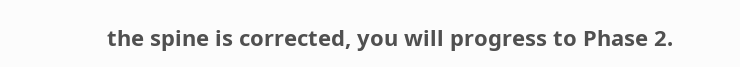the spine is corrected, you will progress to Phase 2.